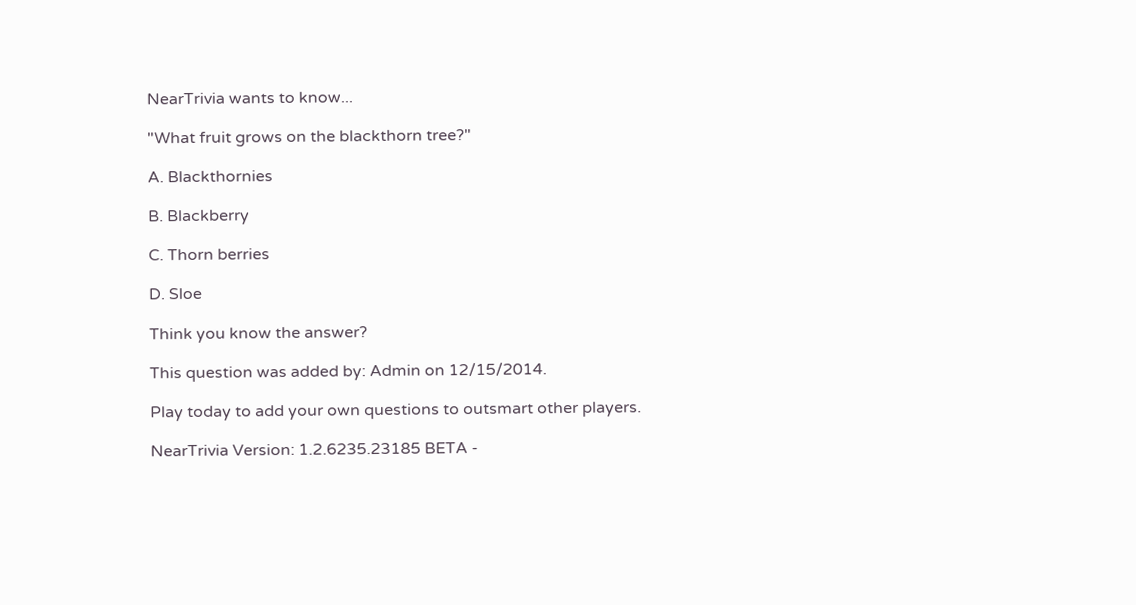NearTrivia wants to know...

"What fruit grows on the blackthorn tree?"

A. Blackthornies

B. Blackberry

C. Thorn berries

D. Sloe

Think you know the answer?

This question was added by: Admin on 12/15/2014.

Play today to add your own questions to outsmart other players.

NearTrivia Version: 1.2.6235.23185 BETA -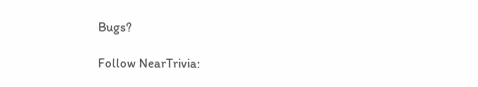Bugs?

Follow NearTrivia: